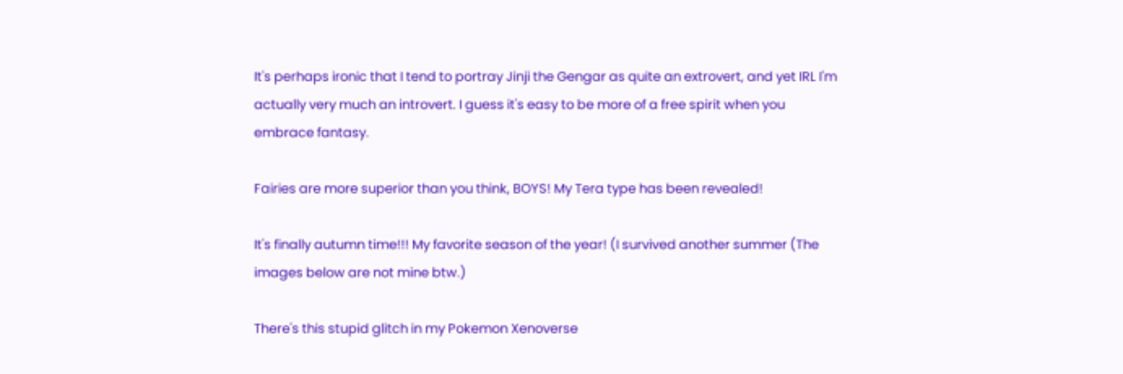It's perhaps ironic that I tend to portray Jinji the Gengar as quite an extrovert, and yet IRL I'm actually very much an introvert. I guess it's easy to be more of a free spirit when you embrace fantasy.

Fairies are more superior than you think, BOYS! My Tera type has been revealed!

It's finally autumn time!!! My favorite season of the year! (I survived another summer (The images below are not mine btw.)

There's this stupid glitch in my Pokemon Xenoverse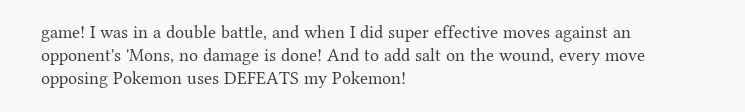game! I was in a double battle, and when I did super effective moves against an opponent's 'Mons, no damage is done! And to add salt on the wound, every move opposing Pokemon uses DEFEATS my Pokemon!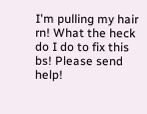I'm pulling my hair rn! What the heck do I do to fix this bs! Please send help!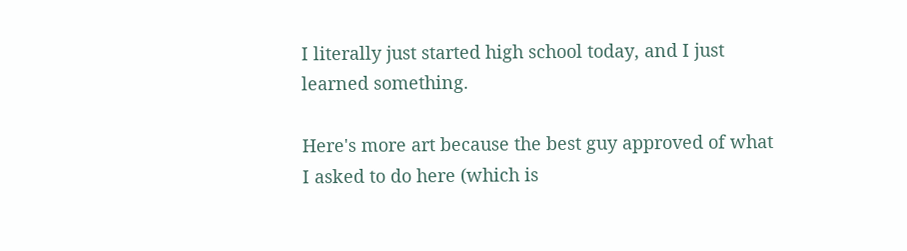I literally just started high school today, and I just learned something.

Here's more art because the best guy approved of what I asked to do here (which is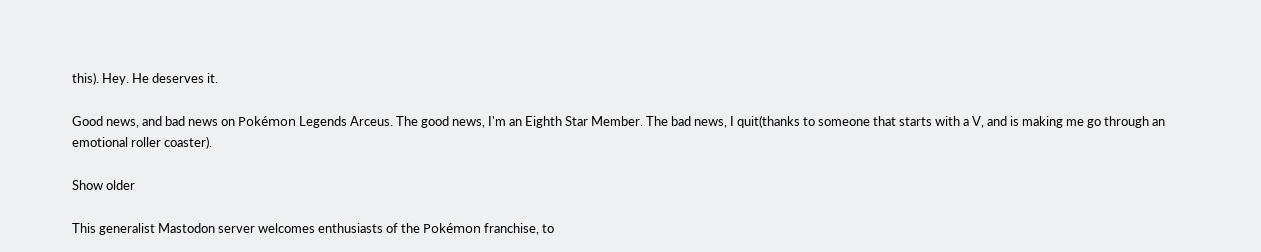this). Hey. He deserves it.

Good news, and bad news on Pokémon Legends Arceus. The good news, I'm an Eighth Star Member. The bad news, I quit(thanks to someone that starts with a V, and is making me go through an emotional roller coaster).

Show older

This generalist Mastodon server welcomes enthusiasts of the Pokémon franchise, to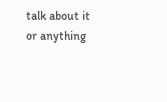talk about it or anything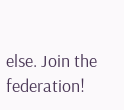else. Join the federation!